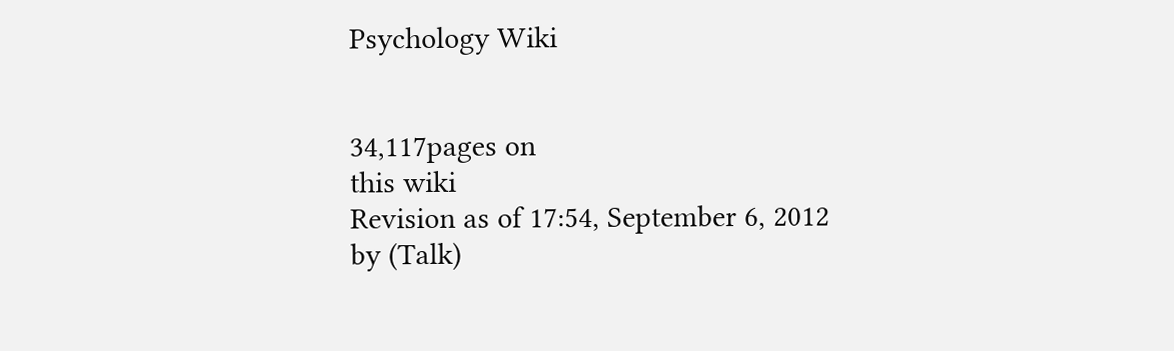Psychology Wiki


34,117pages on
this wiki
Revision as of 17:54, September 6, 2012 by (Talk)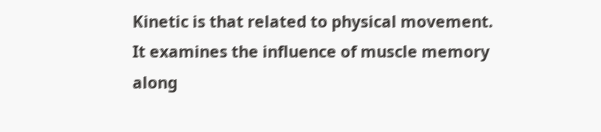Kinetic is that related to physical movement. It examines the influence of muscle memory along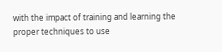with the impact of training and learning the proper techniques to use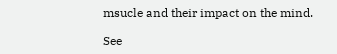msucle and their impact on the mind.

See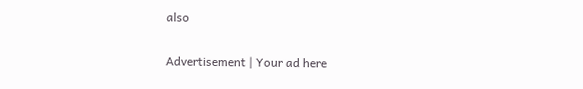also

Advertisement | Your ad here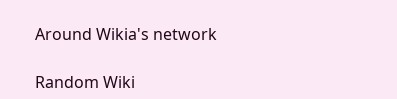Around Wikia's network

Random Wiki